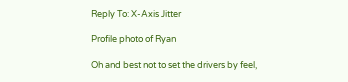Reply To: X-Axis Jitter

Profile photo of Ryan

Oh and best not to set the drivers by feel,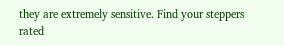they are extremely sensitive. Find your steppers rated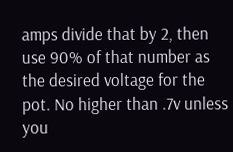amps divide that by 2, then use 90% of that number as the desired voltage for the pot. No higher than .7v unless you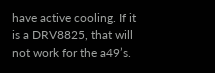have active cooling. If it is a DRV8825, that will not work for the a49’s.